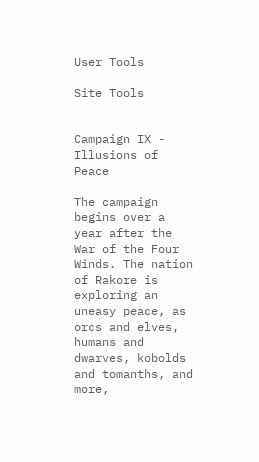User Tools

Site Tools


Campaign IX - Illusions of Peace

The campaign begins over a year after the War of the Four Winds. The nation of Rakore is exploring an uneasy peace, as orcs and elves, humans and dwarves, kobolds and tomanths, and more,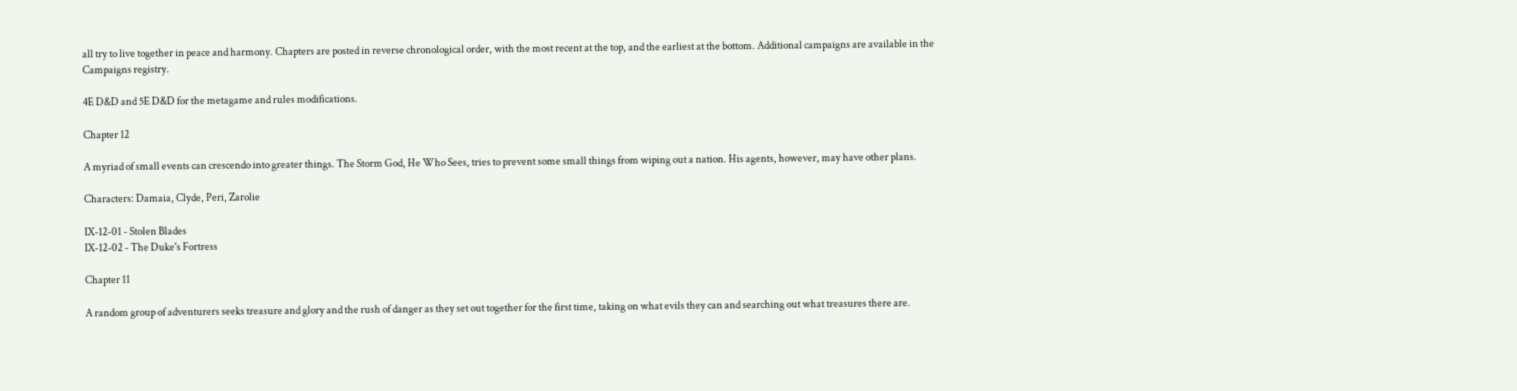all try to live together in peace and harmony. Chapters are posted in reverse chronological order, with the most recent at the top, and the earliest at the bottom. Additional campaigns are available in the Campaigns registry.

4E D&D and 5E D&D for the metagame and rules modifications.

Chapter 12

A myriad of small events can crescendo into greater things. The Storm God, He Who Sees, tries to prevent some small things from wiping out a nation. His agents, however, may have other plans.

Characters: Damaia, Clyde, Peri, Zarolie

IX-12-01 - Stolen Blades
IX-12-02 - The Duke's Fortress

Chapter 11

A random group of adventurers seeks treasure and glory and the rush of danger as they set out together for the first time, taking on what evils they can and searching out what treasures there are.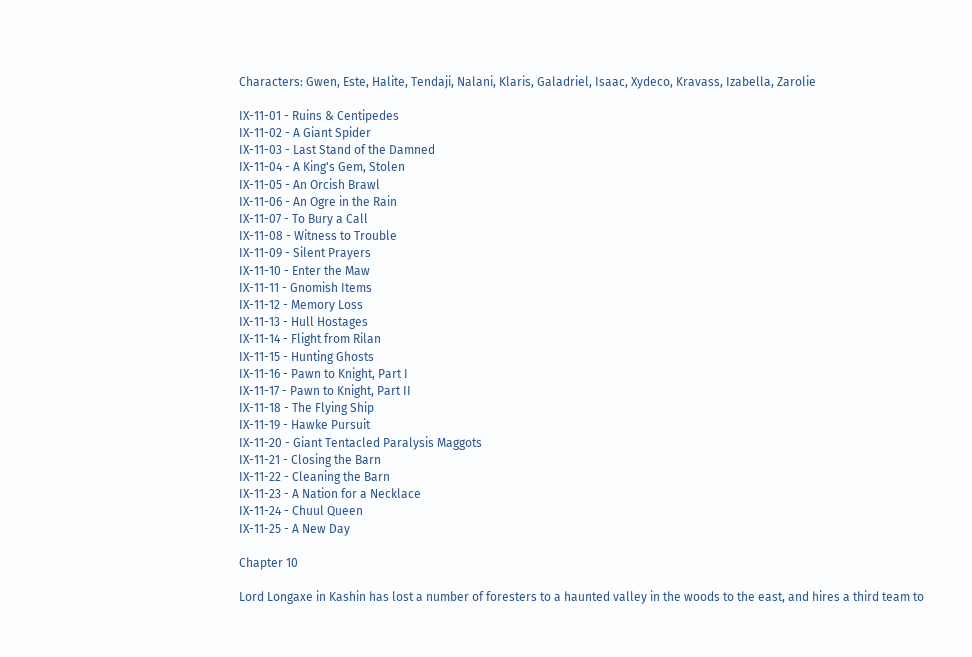Characters: Gwen, Este, Halite, Tendaji, Nalani, Klaris, Galadriel, Isaac, Xydeco, Kravass, Izabella, Zarolie

IX-11-01 - Ruins & Centipedes
IX-11-02 - A Giant Spider
IX-11-03 - Last Stand of the Damned
IX-11-04 - A King's Gem, Stolen
IX-11-05 - An Orcish Brawl
IX-11-06 - An Ogre in the Rain
IX-11-07 - To Bury a Call
IX-11-08 - Witness to Trouble
IX-11-09 - Silent Prayers
IX-11-10 - Enter the Maw
IX-11-11 - Gnomish Items
IX-11-12 - Memory Loss
IX-11-13 - Hull Hostages
IX-11-14 - Flight from Rilan
IX-11-15 - Hunting Ghosts
IX-11-16 - Pawn to Knight, Part I
IX-11-17 - Pawn to Knight, Part II
IX-11-18 - The Flying Ship
IX-11-19 - Hawke Pursuit
IX-11-20 - Giant Tentacled Paralysis Maggots
IX-11-21 - Closing the Barn
IX-11-22 - Cleaning the Barn
IX-11-23 - A Nation for a Necklace
IX-11-24 - Chuul Queen
IX-11-25 - A New Day

Chapter 10

Lord Longaxe in Kashin has lost a number of foresters to a haunted valley in the woods to the east, and hires a third team to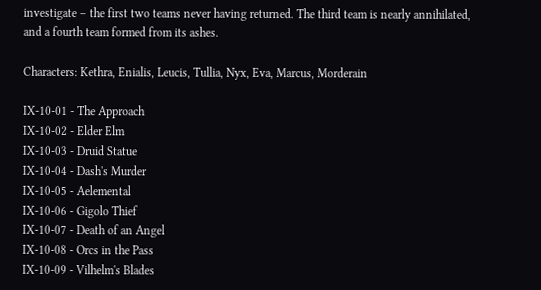investigate – the first two teams never having returned. The third team is nearly annihilated, and a fourth team formed from its ashes.

Characters: Kethra, Enialis, Leucis, Tullia, Nyx, Eva, Marcus, Morderain

IX-10-01 - The Approach
IX-10-02 - Elder Elm
IX-10-03 - Druid Statue
IX-10-04 - Dash's Murder
IX-10-05 - Aelemental
IX-10-06 - Gigolo Thief
IX-10-07 - Death of an Angel
IX-10-08 - Orcs in the Pass
IX-10-09 - Vilhelm's Blades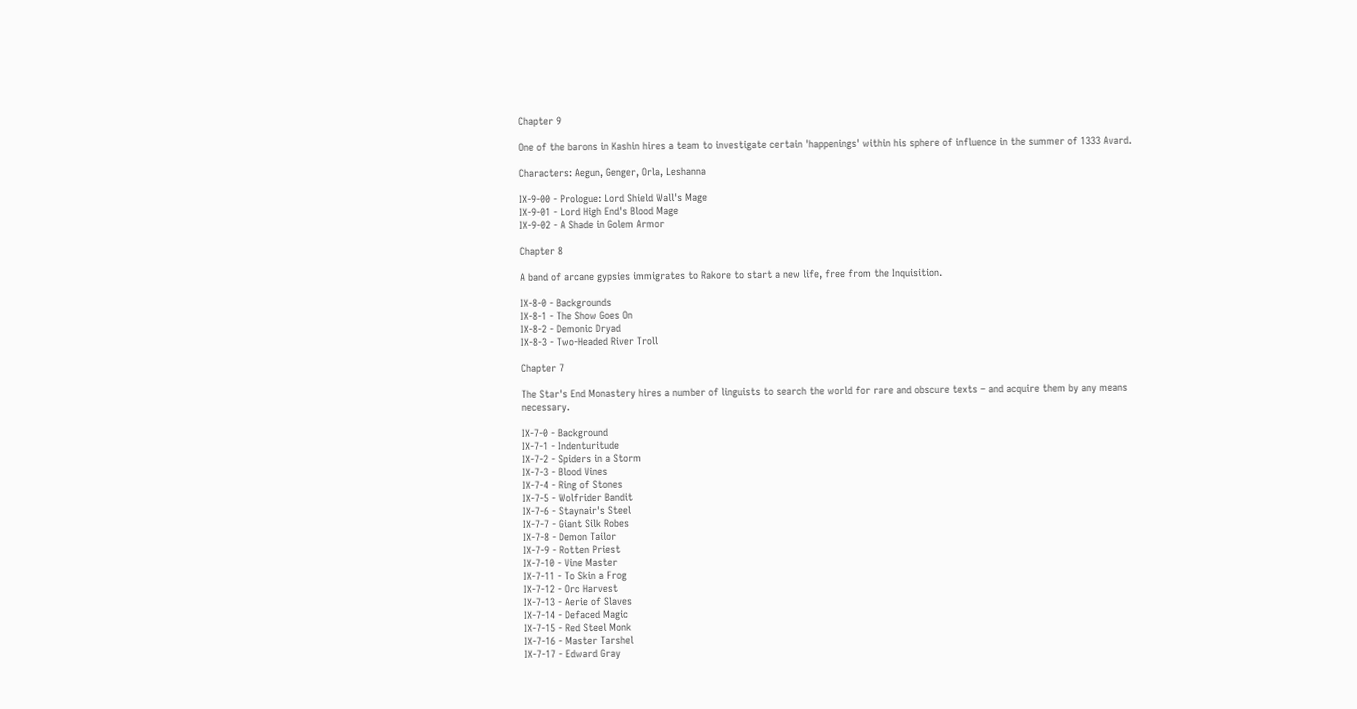Chapter 9

One of the barons in Kashin hires a team to investigate certain 'happenings' within his sphere of influence in the summer of 1333 Avard.

Characters: Aegun, Genger, Orla, Leshanna

IX-9-00 - Prologue: Lord Shield Wall's Mage
IX-9-01 - Lord High End's Blood Mage
IX-9-02 - A Shade in Golem Armor

Chapter 8

A band of arcane gypsies immigrates to Rakore to start a new life, free from the Inquisition.

IX-8-0 - Backgrounds
IX-8-1 - The Show Goes On
IX-8-2 - Demonic Dryad
IX-8-3 - Two-Headed River Troll

Chapter 7

The Star's End Monastery hires a number of linguists to search the world for rare and obscure texts – and acquire them by any means necessary.

IX-7-0 - Background
IX-7-1 - Indenturitude
IX-7-2 - Spiders in a Storm
IX-7-3 - Blood Vines
IX-7-4 - Ring of Stones
IX-7-5 - Wolfrider Bandit
IX-7-6 - Staynair's Steel
IX-7-7 - Giant Silk Robes
IX-7-8 - Demon Tailor
IX-7-9 - Rotten Priest
IX-7-10 - Vine Master
IX-7-11 - To Skin a Frog
IX-7-12 - Orc Harvest
IX-7-13 - Aerie of Slaves
IX-7-14 - Defaced Magic
IX-7-15 - Red Steel Monk
IX-7-16 - Master Tarshel
IX-7-17 - Edward Gray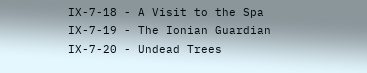IX-7-18 - A Visit to the Spa
IX-7-19 - The Ionian Guardian
IX-7-20 - Undead Trees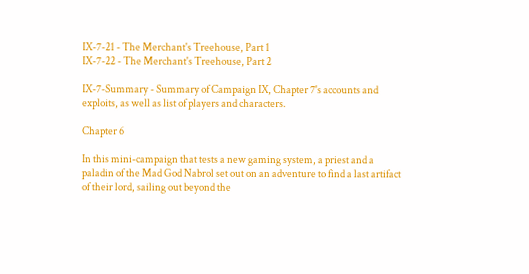IX-7-21 - The Merchant's Treehouse, Part 1
IX-7-22 - The Merchant's Treehouse, Part 2

IX-7-Summary - Summary of Campaign IX, Chapter 7's accounts and exploits, as well as list of players and characters.

Chapter 6

In this mini-campaign that tests a new gaming system, a priest and a paladin of the Mad God Nabrol set out on an adventure to find a last artifact of their lord, sailing out beyond the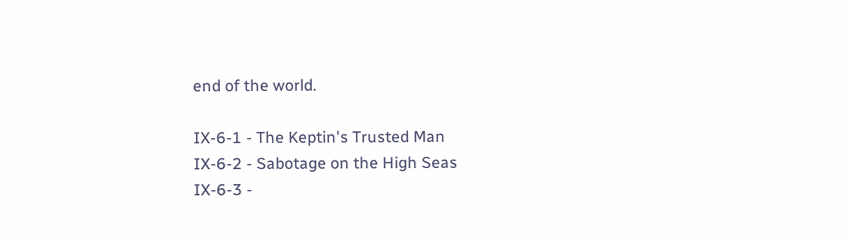end of the world.

IX-6-1 - The Keptin's Trusted Man
IX-6-2 - Sabotage on the High Seas
IX-6-3 -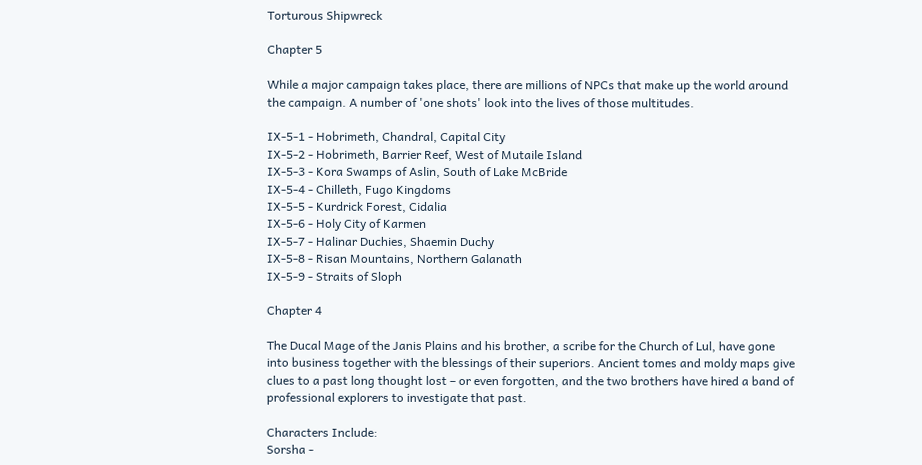Torturous Shipwreck

Chapter 5

While a major campaign takes place, there are millions of NPCs that make up the world around the campaign. A number of 'one shots' look into the lives of those multitudes.

IX-5-1 - Hobrimeth, Chandral, Capital City
IX-5-2 - Hobrimeth, Barrier Reef, West of Mutaile Island
IX-5-3 - Kora Swamps of Aslin, South of Lake McBride
IX-5-4 - Chilleth, Fugo Kingdoms
IX-5-5 - Kurdrick Forest, Cidalia
IX-5-6 - Holy City of Karmen
IX-5-7 - Halinar Duchies, Shaemin Duchy
IX-5-8 - Risan Mountains, Northern Galanath
IX-5-9 - Straits of Sloph

Chapter 4

The Ducal Mage of the Janis Plains and his brother, a scribe for the Church of Lul, have gone into business together with the blessings of their superiors. Ancient tomes and moldy maps give clues to a past long thought lost – or even forgotten, and the two brothers have hired a band of professional explorers to investigate that past.

Characters Include:
Sorsha -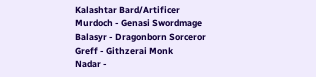Kalashtar Bard/Artificer
Murdoch - Genasi Swordmage
Balasyr - Dragonborn Sorceror
Greff - Githzerai Monk
Nadar -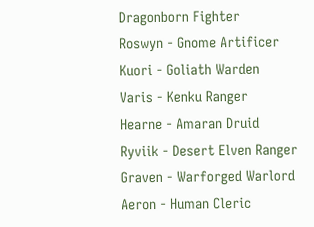Dragonborn Fighter
Roswyn - Gnome Artificer
Kuori - Goliath Warden
Varis - Kenku Ranger
Hearne - Amaran Druid
Ryviik - Desert Elven Ranger
Graven - Warforged Warlord
Aeron - Human Cleric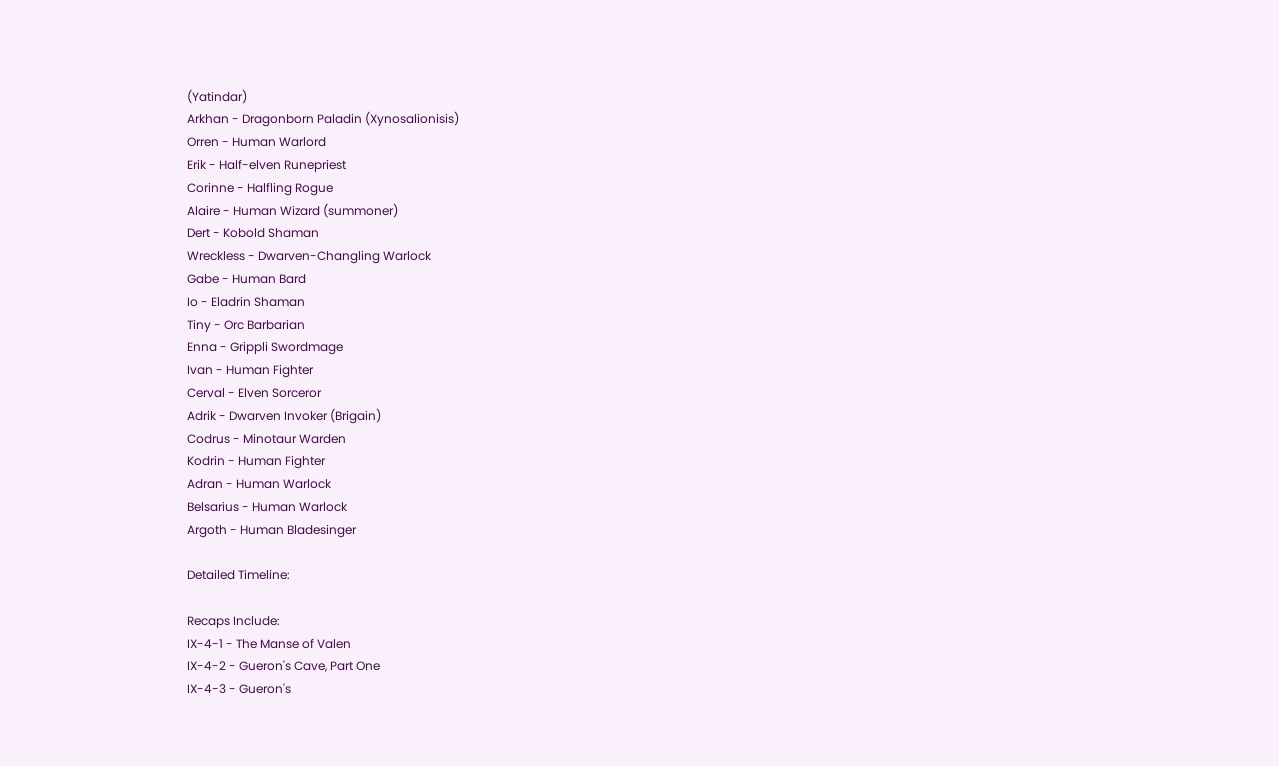(Yatindar)
Arkhan - Dragonborn Paladin (Xynosalionisis)
Orren - Human Warlord
Erik - Half-elven Runepriest
Corinne - Halfling Rogue
Alaire - Human Wizard (summoner)
Dert - Kobold Shaman
Wreckless - Dwarven-Changling Warlock
Gabe - Human Bard
Io - Eladrin Shaman
Tiny - Orc Barbarian
Enna - Grippli Swordmage
Ivan - Human Fighter
Cerval - Elven Sorceror
Adrik - Dwarven Invoker (Brigain)
Codrus - Minotaur Warden
Kodrin - Human Fighter
Adran - Human Warlock
Belsarius - Human Warlock
Argoth - Human Bladesinger

Detailed Timeline:

Recaps Include:
IX-4-1 - The Manse of Valen
IX-4-2 - Gueron's Cave, Part One
IX-4-3 - Gueron's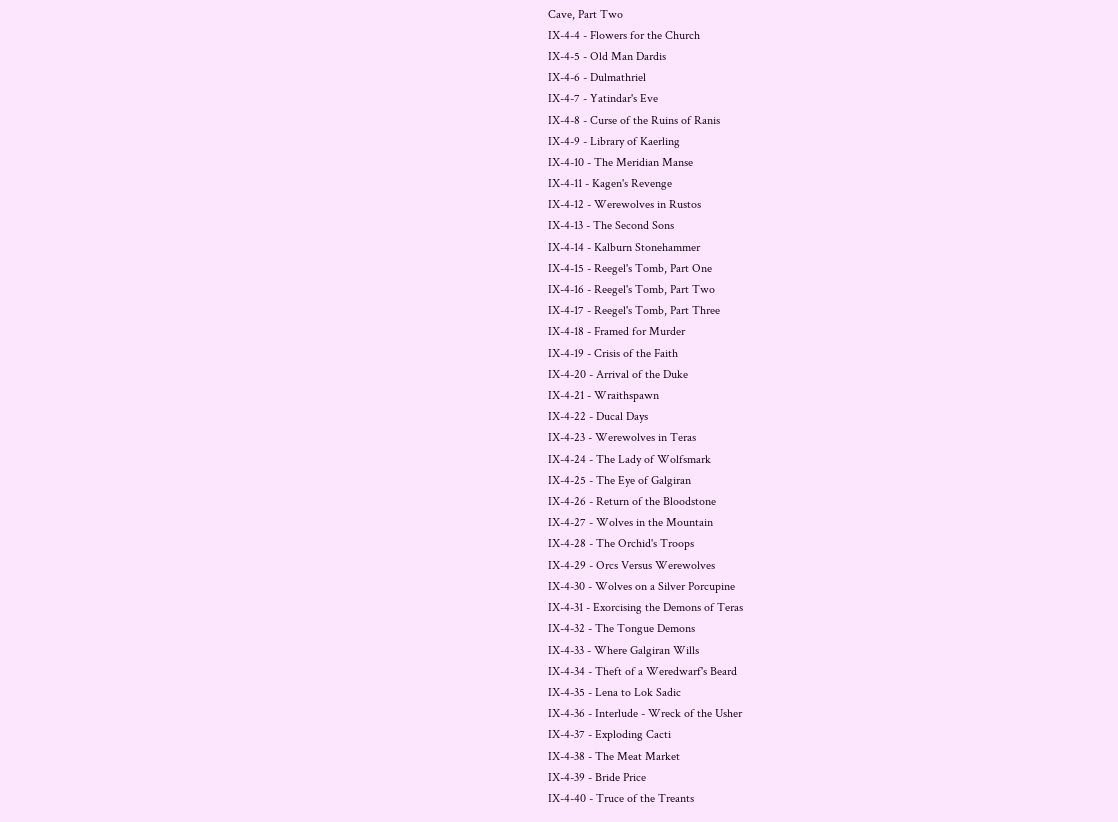Cave, Part Two
IX-4-4 - Flowers for the Church
IX-4-5 - Old Man Dardis
IX-4-6 - Dulmathriel
IX-4-7 - Yatindar's Eve
IX-4-8 - Curse of the Ruins of Ranis
IX-4-9 - Library of Kaerling
IX-4-10 - The Meridian Manse
IX-4-11 - Kagen's Revenge
IX-4-12 - Werewolves in Rustos
IX-4-13 - The Second Sons
IX-4-14 - Kalburn Stonehammer
IX-4-15 - Reegel's Tomb, Part One
IX-4-16 - Reegel's Tomb, Part Two
IX-4-17 - Reegel's Tomb, Part Three
IX-4-18 - Framed for Murder
IX-4-19 - Crisis of the Faith
IX-4-20 - Arrival of the Duke
IX-4-21 - Wraithspawn
IX-4-22 - Ducal Days
IX-4-23 - Werewolves in Teras
IX-4-24 - The Lady of Wolfsmark
IX-4-25 - The Eye of Galgiran
IX-4-26 - Return of the Bloodstone
IX-4-27 - Wolves in the Mountain
IX-4-28 - The Orchid's Troops
IX-4-29 - Orcs Versus Werewolves
IX-4-30 - Wolves on a Silver Porcupine
IX-4-31 - Exorcising the Demons of Teras
IX-4-32 - The Tongue Demons
IX-4-33 - Where Galgiran Wills
IX-4-34 - Theft of a Weredwarf's Beard
IX-4-35 - Lena to Lok Sadic
IX-4-36 - Interlude - Wreck of the Usher
IX-4-37 - Exploding Cacti
IX-4-38 - The Meat Market
IX-4-39 - Bride Price
IX-4-40 - Truce of the Treants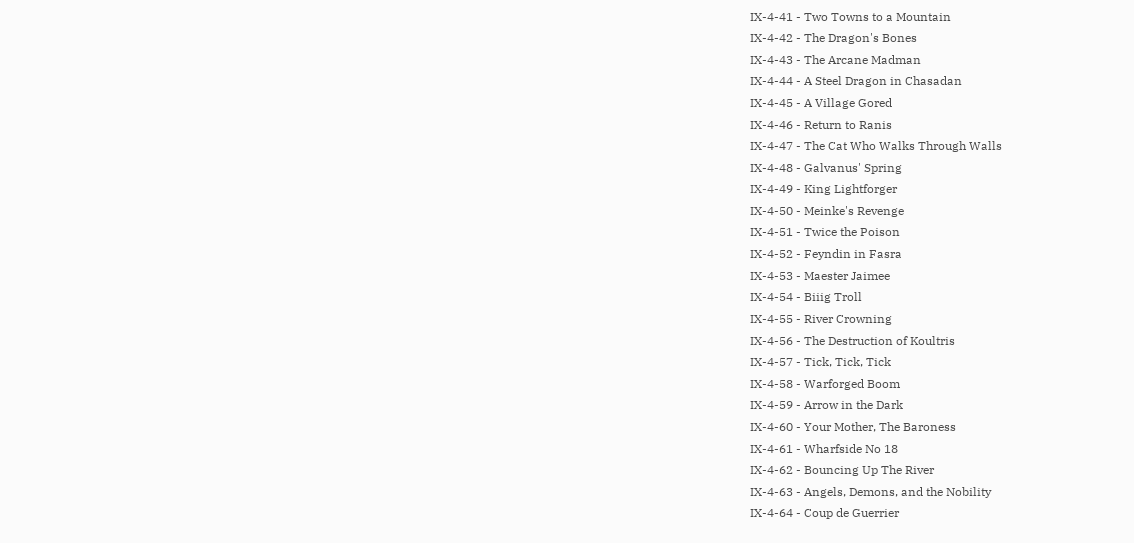IX-4-41 - Two Towns to a Mountain
IX-4-42 - The Dragon's Bones
IX-4-43 - The Arcane Madman
IX-4-44 - A Steel Dragon in Chasadan
IX-4-45 - A Village Gored
IX-4-46 - Return to Ranis
IX-4-47 - The Cat Who Walks Through Walls
IX-4-48 - Galvanus' Spring
IX-4-49 - King Lightforger
IX-4-50 - Meinke's Revenge
IX-4-51 - Twice the Poison
IX-4-52 - Feyndin in Fasra
IX-4-53 - Maester Jaimee
IX-4-54 - Biiig Troll
IX-4-55 - River Crowning
IX-4-56 - The Destruction of Koultris
IX-4-57 - Tick, Tick, Tick
IX-4-58 - Warforged Boom
IX-4-59 - Arrow in the Dark
IX-4-60 - Your Mother, The Baroness
IX-4-61 - Wharfside No 18
IX-4-62 - Bouncing Up The River
IX-4-63 - Angels, Demons, and the Nobility
IX-4-64 - Coup de Guerrier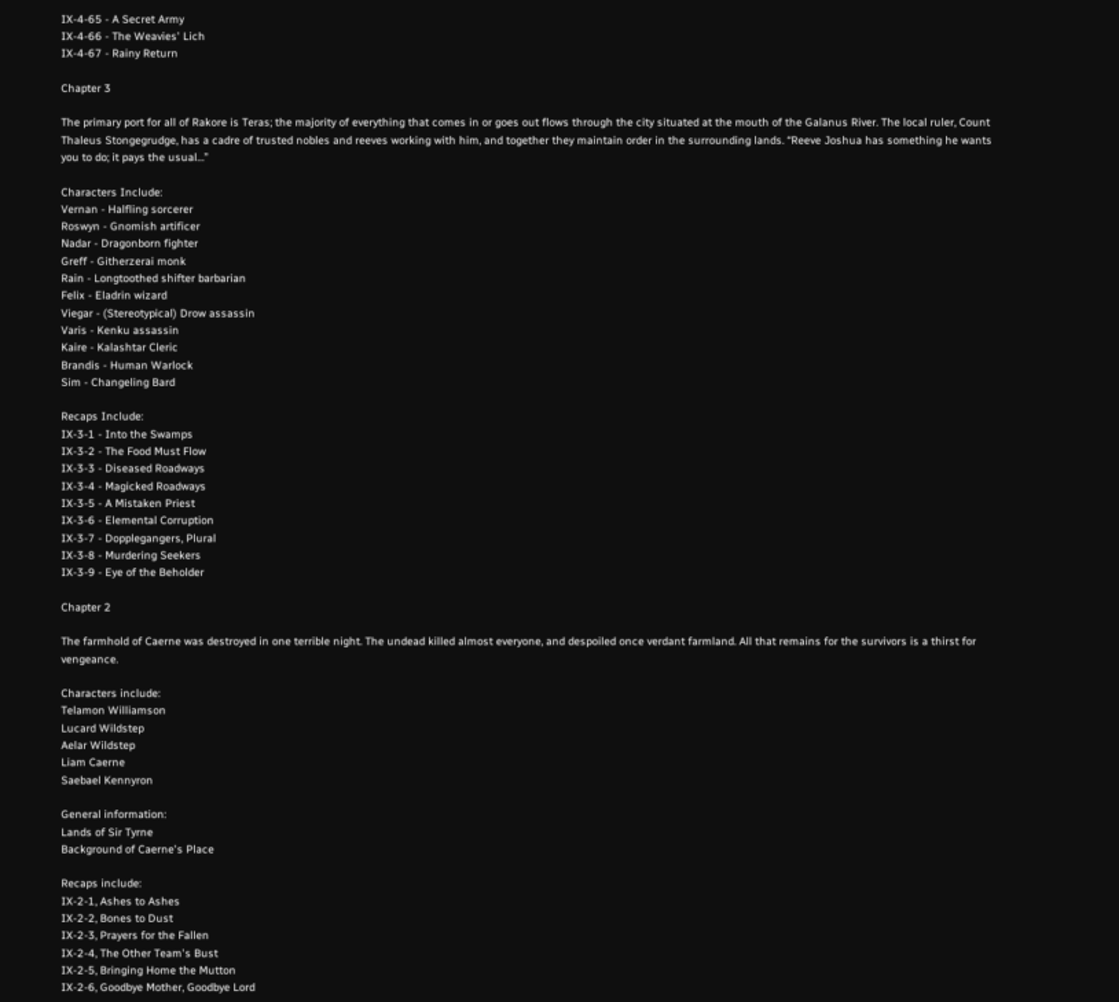IX-4-65 - A Secret Army
IX-4-66 - The Weavies' Lich
IX-4-67 - Rainy Return

Chapter 3

The primary port for all of Rakore is Teras; the majority of everything that comes in or goes out flows through the city situated at the mouth of the Galanus River. The local ruler, Count Thaleus Stongegrudge, has a cadre of trusted nobles and reeves working with him, and together they maintain order in the surrounding lands. “Reeve Joshua has something he wants you to do; it pays the usual…”

Characters Include:
Vernan - Halfling sorcerer
Roswyn - Gnomish artificer
Nadar - Dragonborn fighter
Greff - Githerzerai monk
Rain - Longtoothed shifter barbarian
Felix - Eladrin wizard
Viegar - (Stereotypical) Drow assassin
Varis - Kenku assassin
Kaire - Kalashtar Cleric
Brandis - Human Warlock
Sim - Changeling Bard

Recaps Include:
IX-3-1 - Into the Swamps
IX-3-2 - The Food Must Flow
IX-3-3 - Diseased Roadways
IX-3-4 - Magicked Roadways
IX-3-5 - A Mistaken Priest
IX-3-6 - Elemental Corruption
IX-3-7 - Dopplegangers, Plural
IX-3-8 - Murdering Seekers
IX-3-9 - Eye of the Beholder

Chapter 2

The farmhold of Caerne was destroyed in one terrible night. The undead killed almost everyone, and despoiled once verdant farmland. All that remains for the survivors is a thirst for vengeance.

Characters include:
Telamon Williamson
Lucard Wildstep
Aelar Wildstep
Liam Caerne
Saebael Kennyron

General information:
Lands of Sir Tyrne
Background of Caerne's Place

Recaps include:
IX-2-1, Ashes to Ashes
IX-2-2, Bones to Dust
IX-2-3, Prayers for the Fallen
IX-2-4, The Other Team's Bust
IX-2-5, Bringing Home the Mutton
IX-2-6, Goodbye Mother, Goodbye Lord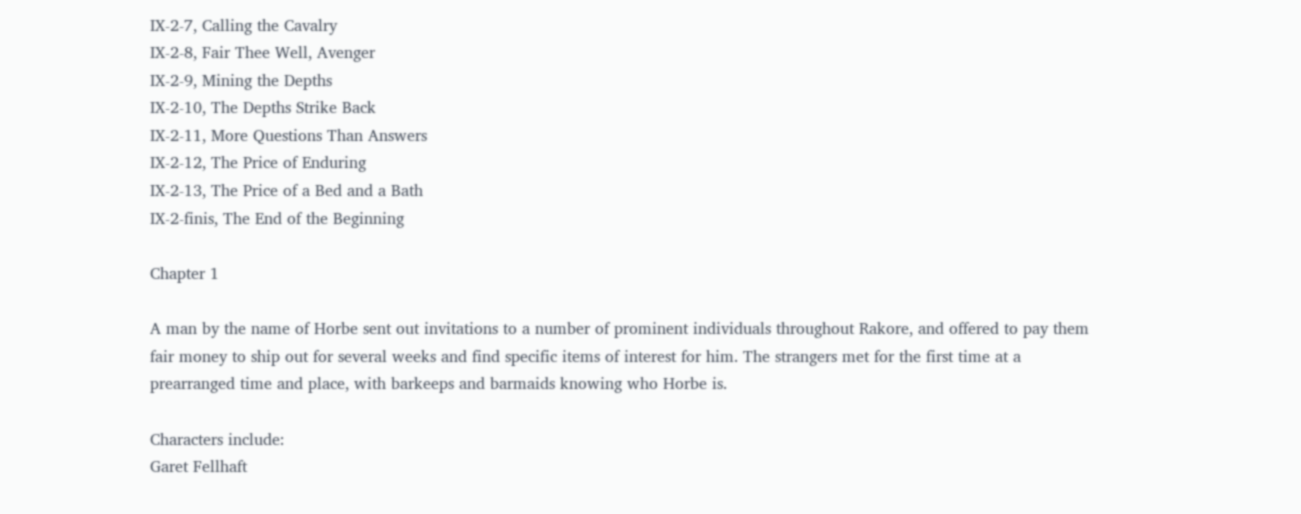IX-2-7, Calling the Cavalry
IX-2-8, Fair Thee Well, Avenger
IX-2-9, Mining the Depths
IX-2-10, The Depths Strike Back
IX-2-11, More Questions Than Answers
IX-2-12, The Price of Enduring
IX-2-13, The Price of a Bed and a Bath
IX-2-finis, The End of the Beginning

Chapter 1

A man by the name of Horbe sent out invitations to a number of prominent individuals throughout Rakore, and offered to pay them fair money to ship out for several weeks and find specific items of interest for him. The strangers met for the first time at a prearranged time and place, with barkeeps and barmaids knowing who Horbe is.

Characters include:
Garet Fellhaft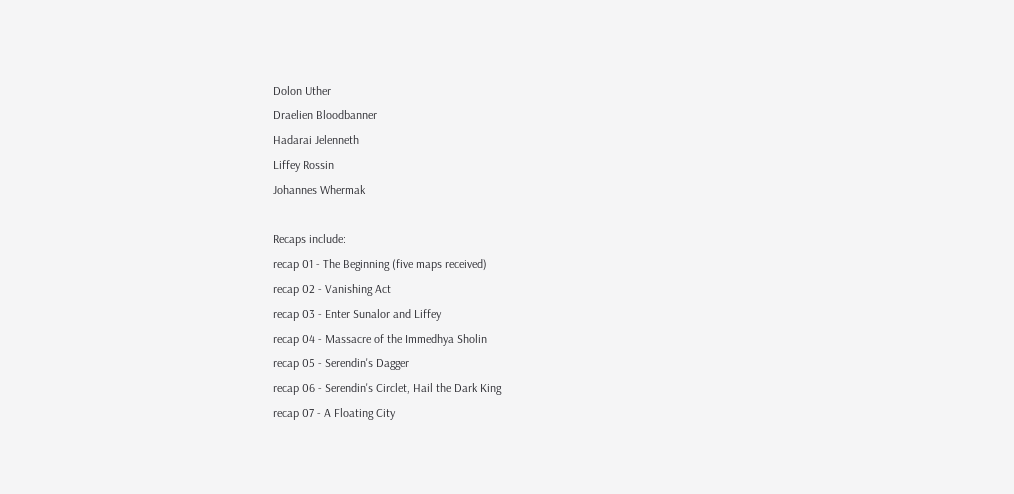Dolon Uther
Draelien Bloodbanner
Hadarai Jelenneth
Liffey Rossin
Johannes Whermak

Recaps include:
recap 01 - The Beginning (five maps received)
recap 02 - Vanishing Act
recap 03 - Enter Sunalor and Liffey
recap 04 - Massacre of the Immedhya Sholin
recap 05 - Serendin's Dagger
recap 06 - Serendin's Circlet, Hail the Dark King
recap 07 - A Floating City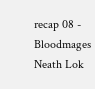recap 08 - Bloodmages Neath Lok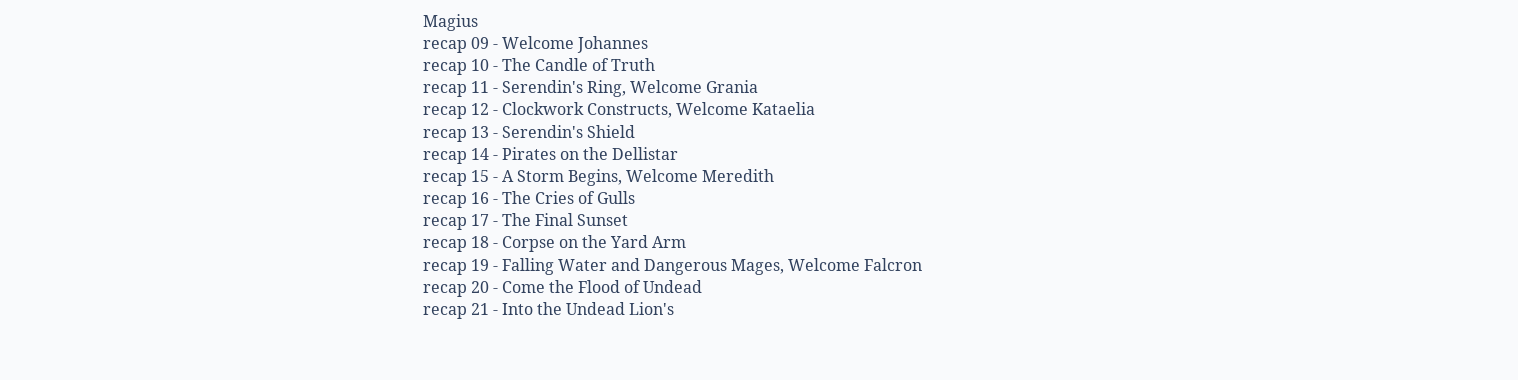Magius
recap 09 - Welcome Johannes
recap 10 - The Candle of Truth
recap 11 - Serendin's Ring, Welcome Grania
recap 12 - Clockwork Constructs, Welcome Kataelia
recap 13 - Serendin's Shield
recap 14 - Pirates on the Dellistar
recap 15 - A Storm Begins, Welcome Meredith
recap 16 - The Cries of Gulls
recap 17 - The Final Sunset
recap 18 - Corpse on the Yard Arm
recap 19 - Falling Water and Dangerous Mages, Welcome Falcron
recap 20 - Come the Flood of Undead
recap 21 - Into the Undead Lion's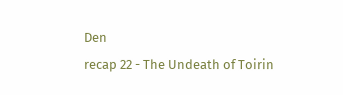Den
recap 22 - The Undeath of Toirin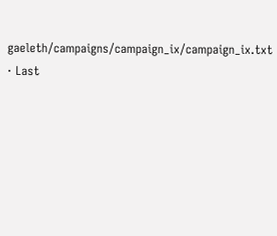gaeleth/campaigns/campaign_ix/campaign_ix.txt · Last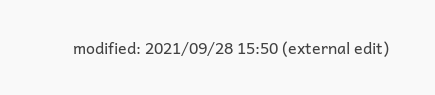modified: 2021/09/28 15:50 (external edit)